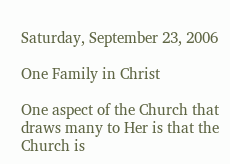Saturday, September 23, 2006

One Family in Christ

One aspect of the Church that draws many to Her is that the Church is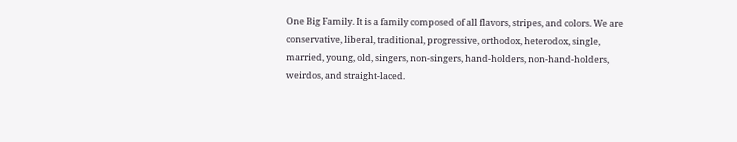One Big Family. It is a family composed of all flavors, stripes, and colors. We are conservative, liberal, traditional, progressive, orthodox, heterodox, single, married, young, old, singers, non-singers, hand-holders, non-hand-holders, weirdos, and straight-laced.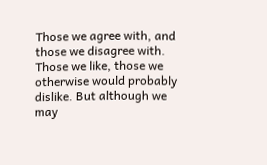Those we agree with, and those we disagree with. Those we like, those we otherwise would probably dislike. But although we may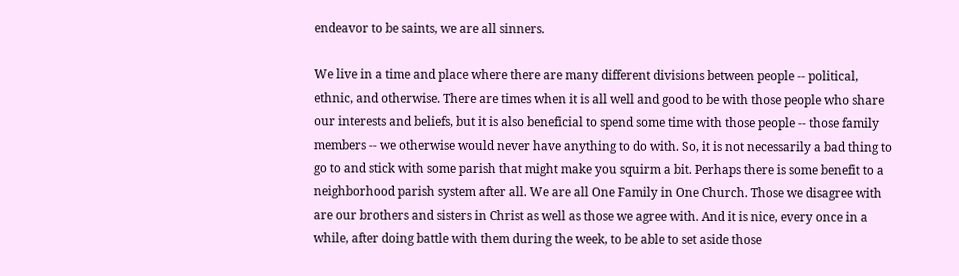endeavor to be saints, we are all sinners.

We live in a time and place where there are many different divisions between people -- political, ethnic, and otherwise. There are times when it is all well and good to be with those people who share our interests and beliefs, but it is also beneficial to spend some time with those people -- those family members -- we otherwise would never have anything to do with. So, it is not necessarily a bad thing to go to and stick with some parish that might make you squirm a bit. Perhaps there is some benefit to a neighborhood parish system after all. We are all One Family in One Church. Those we disagree with are our brothers and sisters in Christ as well as those we agree with. And it is nice, every once in a while, after doing battle with them during the week, to be able to set aside those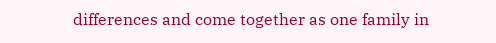differences and come together as one family in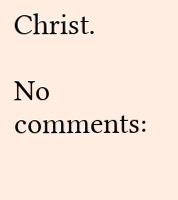Christ.

No comments: